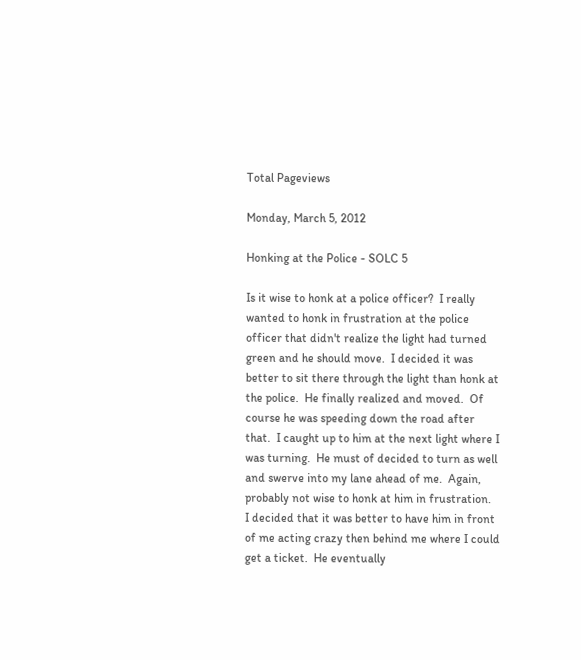Total Pageviews

Monday, March 5, 2012

Honking at the Police - SOLC 5

Is it wise to honk at a police officer?  I really wanted to honk in frustration at the police officer that didn't realize the light had turned green and he should move.  I decided it was better to sit there through the light than honk at the police.  He finally realized and moved.  Of course he was speeding down the road after that.  I caught up to him at the next light where I was turning.  He must of decided to turn as well and swerve into my lane ahead of me.  Again, probably not wise to honk at him in frustration.  I decided that it was better to have him in front of me acting crazy then behind me where I could get a ticket.  He eventually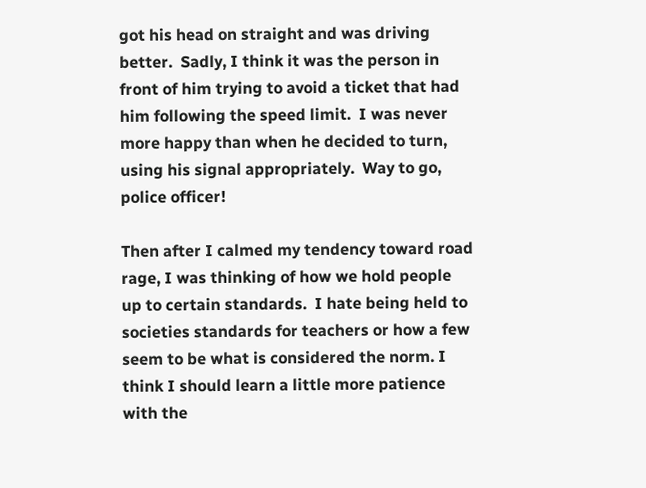got his head on straight and was driving better.  Sadly, I think it was the person in front of him trying to avoid a ticket that had him following the speed limit.  I was never more happy than when he decided to turn, using his signal appropriately.  Way to go, police officer!

Then after I calmed my tendency toward road rage, I was thinking of how we hold people up to certain standards.  I hate being held to societies standards for teachers or how a few seem to be what is considered the norm. I think I should learn a little more patience with the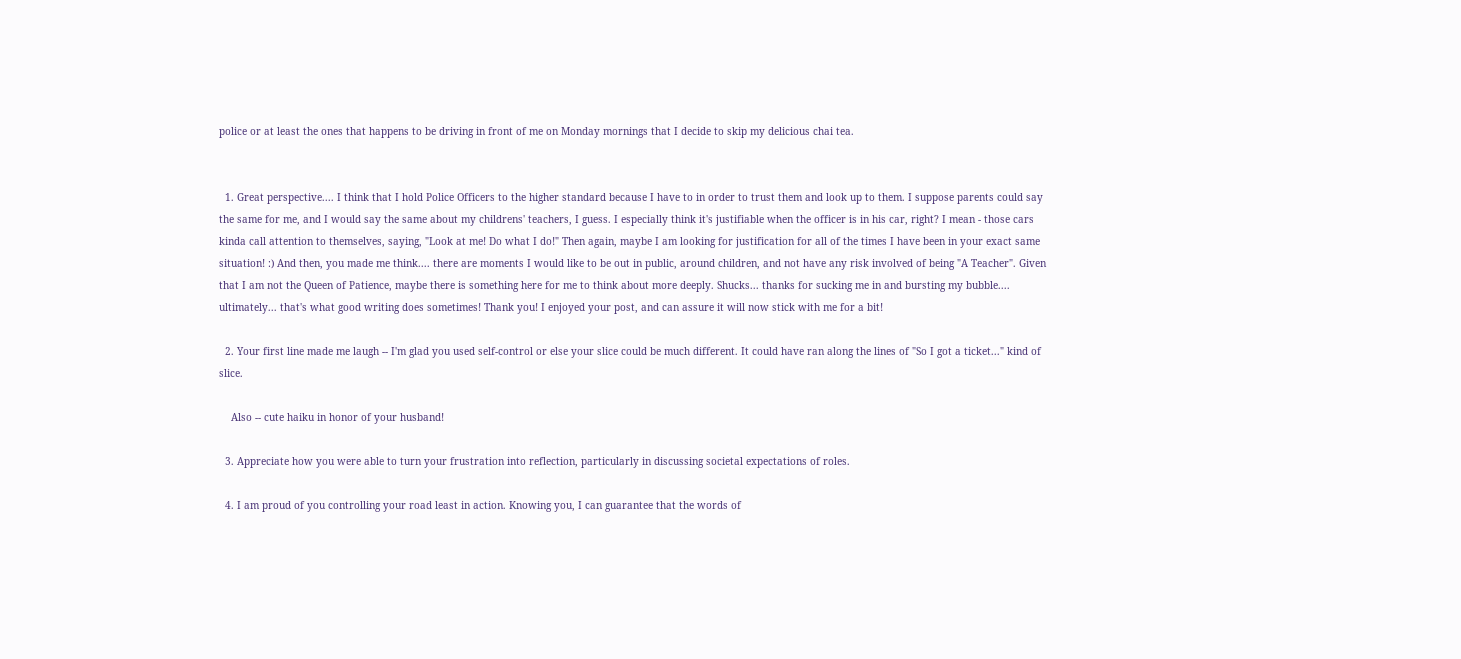police or at least the ones that happens to be driving in front of me on Monday mornings that I decide to skip my delicious chai tea.


  1. Great perspective.... I think that I hold Police Officers to the higher standard because I have to in order to trust them and look up to them. I suppose parents could say the same for me, and I would say the same about my childrens' teachers, I guess. I especially think it's justifiable when the officer is in his car, right? I mean - those cars kinda call attention to themselves, saying, "Look at me! Do what I do!" Then again, maybe I am looking for justification for all of the times I have been in your exact same situation! :) And then, you made me think.... there are moments I would like to be out in public, around children, and not have any risk involved of being "A Teacher". Given that I am not the Queen of Patience, maybe there is something here for me to think about more deeply. Shucks... thanks for sucking me in and bursting my bubble.... ultimately... that's what good writing does sometimes! Thank you! I enjoyed your post, and can assure it will now stick with me for a bit!

  2. Your first line made me laugh -- I'm glad you used self-control or else your slice could be much different. It could have ran along the lines of "So I got a ticket..." kind of slice.

    Also -- cute haiku in honor of your husband!

  3. Appreciate how you were able to turn your frustration into reflection, particularly in discussing societal expectations of roles.

  4. I am proud of you controlling your road least in action. Knowing you, I can guarantee that the words of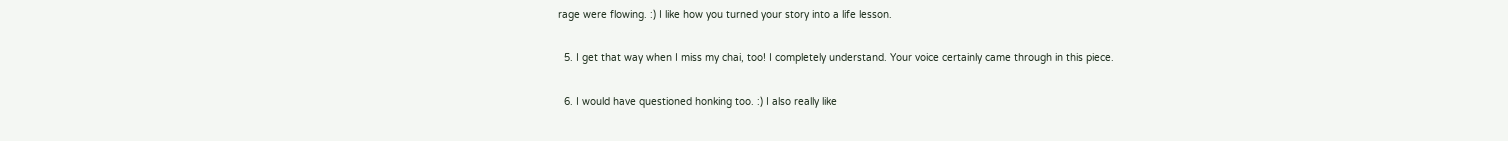rage were flowing. :) I like how you turned your story into a life lesson.

  5. I get that way when I miss my chai, too! I completely understand. Your voice certainly came through in this piece.

  6. I would have questioned honking too. :) I also really like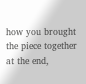how you brought the piece together at the end,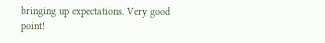bringing up expectations. Very good point!